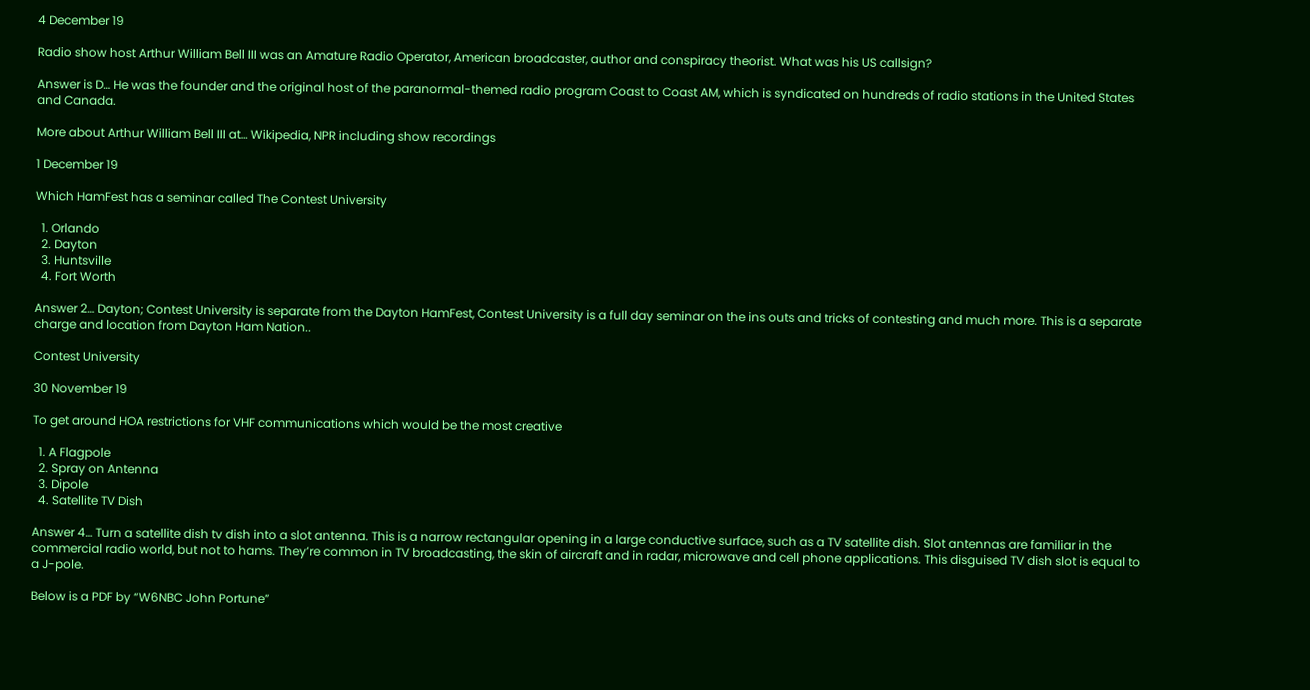4 December 19

Radio show host Arthur William Bell III was an Amature Radio Operator, American broadcaster, author and conspiracy theorist. What was his US callsign?

Answer is D… He was the founder and the original host of the paranormal-themed radio program Coast to Coast AM, which is syndicated on hundreds of radio stations in the United States and Canada.

More about Arthur William Bell III at… Wikipedia, NPR including show recordings

1 December 19

Which HamFest has a seminar called The Contest University

  1. Orlando
  2. Dayton
  3. Huntsville
  4. Fort Worth

Answer 2… Dayton; Contest University is separate from the Dayton HamFest, Contest University is a full day seminar on the ins outs and tricks of contesting and much more. This is a separate charge and location from Dayton Ham Nation..

Contest University

30 November 19

To get around HOA restrictions for VHF communications which would be the most creative

  1. A Flagpole
  2. Spray on Antenna
  3. Dipole
  4. Satellite TV Dish

Answer 4… Turn a satellite dish tv dish into a slot antenna. This is a narrow rectangular opening in a large conductive surface, such as a TV satellite dish. Slot antennas are familiar in the commercial radio world, but not to hams. They’re common in TV broadcasting, the skin of aircraft and in radar, microwave and cell phone applications. This disguised TV dish slot is equal to a J-pole.

Below is a PDF by “W6NBC John Portune”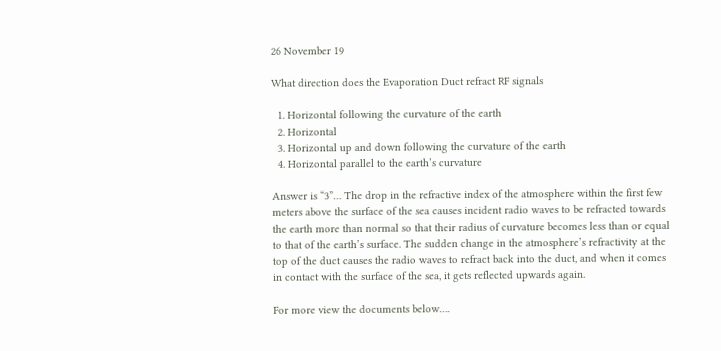26 November 19

What direction does the Evaporation Duct refract RF signals

  1. Horizontal following the curvature of the earth
  2. Horizontal
  3. Horizontal up and down following the curvature of the earth
  4. Horizontal parallel to the earth’s curvature

Answer is “3”… The drop in the refractive index of the atmosphere within the first few meters above the surface of the sea causes incident radio waves to be refracted towards the earth more than normal so that their radius of curvature becomes less than or equal to that of the earth’s surface. The sudden change in the atmosphere’s refractivity at the top of the duct causes the radio waves to refract back into the duct, and when it comes in contact with the surface of the sea, it gets reflected upwards again.

For more view the documents below….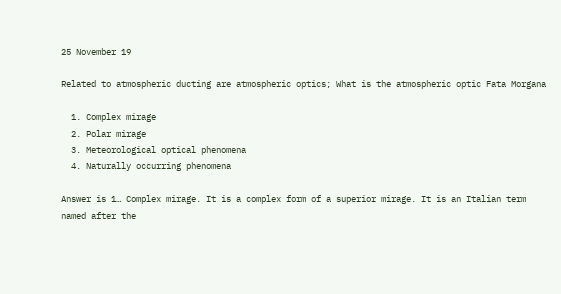25 November 19

Related to atmospheric ducting are atmospheric optics; What is the atmospheric optic Fata Morgana

  1. Complex mirage
  2. Polar mirage
  3. Meteorological optical phenomena
  4. Naturally occurring phenomena

Answer is 1… Complex mirage. It is a complex form of a superior mirage. It is an Italian term named after the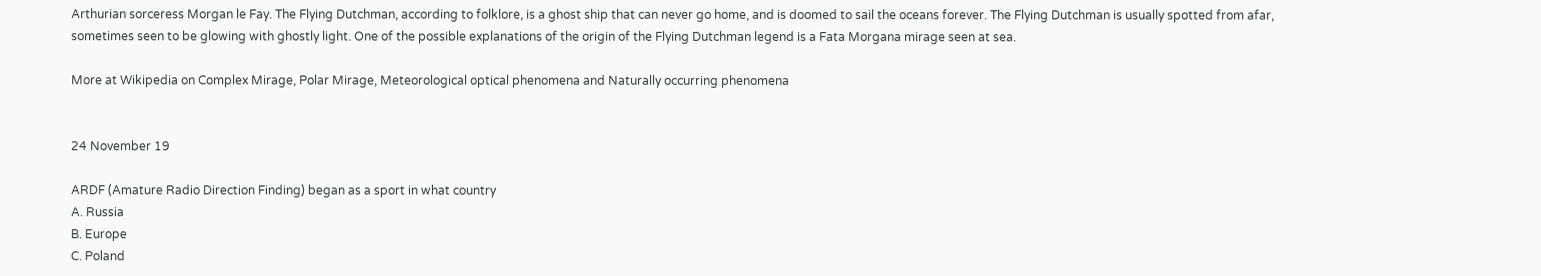Arthurian sorceress Morgan le Fay. The Flying Dutchman, according to folklore, is a ghost ship that can never go home, and is doomed to sail the oceans forever. The Flying Dutchman is usually spotted from afar, sometimes seen to be glowing with ghostly light. One of the possible explanations of the origin of the Flying Dutchman legend is a Fata Morgana mirage seen at sea.

More at Wikipedia on Complex Mirage, Polar Mirage, Meteorological optical phenomena and Naturally occurring phenomena


24 November 19

ARDF (Amature Radio Direction Finding) began as a sport in what country
A. Russia
B. Europe
C. Poland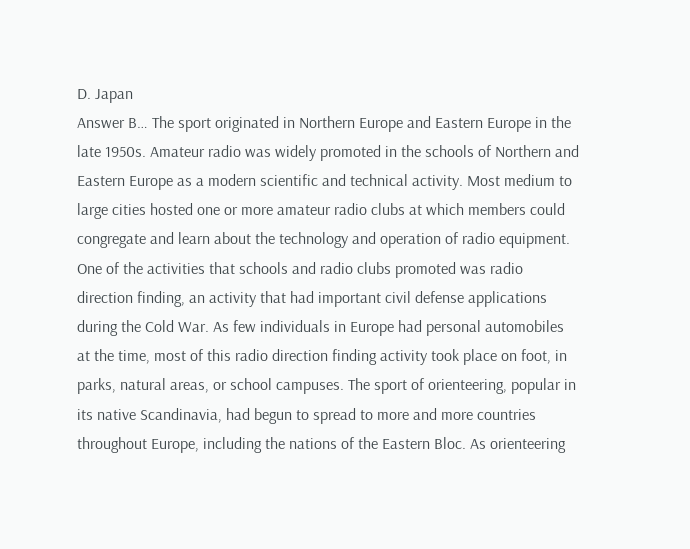D. Japan
Answer B… The sport originated in Northern Europe and Eastern Europe in the late 1950s. Amateur radio was widely promoted in the schools of Northern and Eastern Europe as a modern scientific and technical activity. Most medium to large cities hosted one or more amateur radio clubs at which members could congregate and learn about the technology and operation of radio equipment. One of the activities that schools and radio clubs promoted was radio direction finding, an activity that had important civil defense applications during the Cold War. As few individuals in Europe had personal automobiles at the time, most of this radio direction finding activity took place on foot, in parks, natural areas, or school campuses. The sport of orienteering, popular in its native Scandinavia, had begun to spread to more and more countries throughout Europe, including the nations of the Eastern Bloc. As orienteering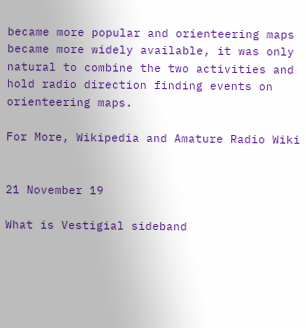became more popular and orienteering maps became more widely available, it was only natural to combine the two activities and hold radio direction finding events on orienteering maps.

For More, Wikipedia and Amature Radio Wiki


21 November 19

What is Vestigial sideband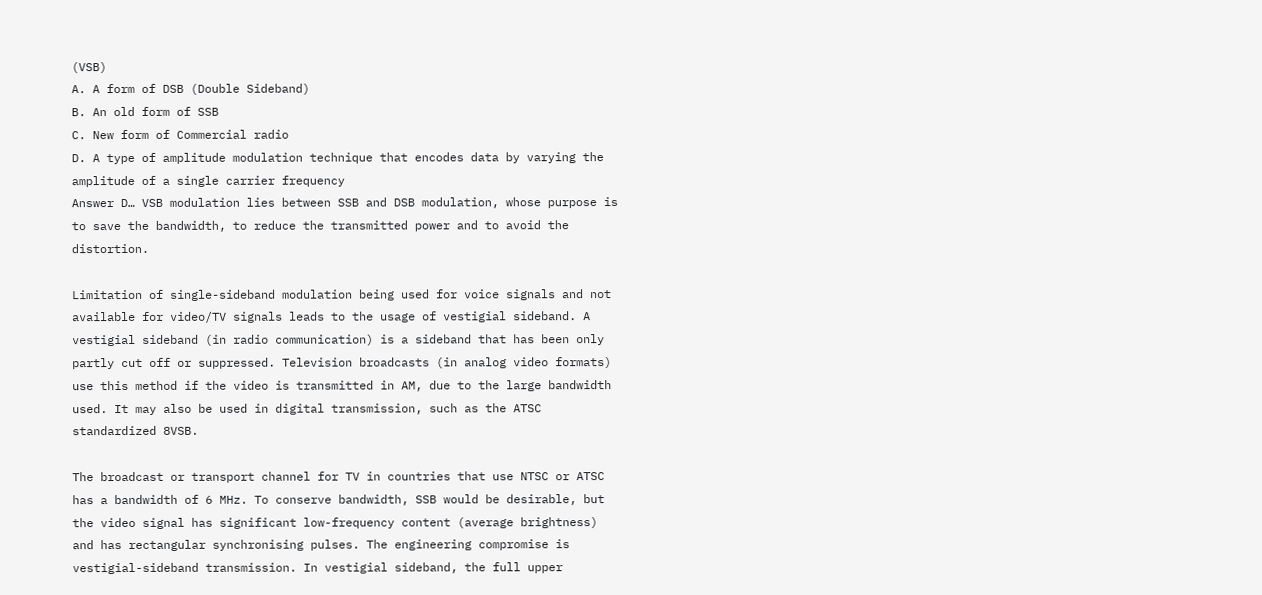(VSB)
A. A form of DSB (Double Sideband)
B. An old form of SSB
C. New form of Commercial radio
D. A type of amplitude modulation technique that encodes data by varying the amplitude of a single carrier frequency
Answer D… VSB modulation lies between SSB and DSB modulation, whose purpose is to save the bandwidth, to reduce the transmitted power and to avoid the distortion.

Limitation of single-sideband modulation being used for voice signals and not available for video/TV signals leads to the usage of vestigial sideband. A vestigial sideband (in radio communication) is a sideband that has been only partly cut off or suppressed. Television broadcasts (in analog video formats) use this method if the video is transmitted in AM, due to the large bandwidth used. It may also be used in digital transmission, such as the ATSC standardized 8VSB.

The broadcast or transport channel for TV in countries that use NTSC or ATSC has a bandwidth of 6 MHz. To conserve bandwidth, SSB would be desirable, but the video signal has significant low-frequency content (average brightness) and has rectangular synchronising pulses. The engineering compromise is vestigial-sideband transmission. In vestigial sideband, the full upper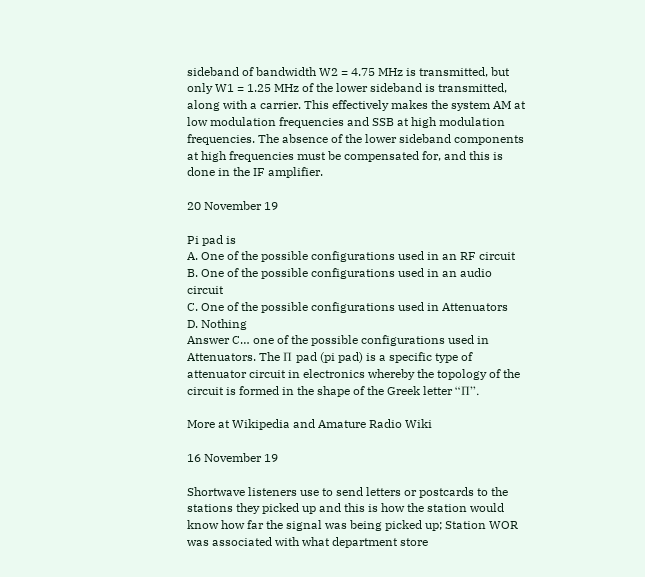sideband of bandwidth W2 = 4.75 MHz is transmitted, but only W1 = 1.25 MHz of the lower sideband is transmitted, along with a carrier. This effectively makes the system AM at low modulation frequencies and SSB at high modulation frequencies. The absence of the lower sideband components at high frequencies must be compensated for, and this is done in the IF amplifier.

20 November 19

Pi pad is
A. One of the possible configurations used in an RF circuit
B. One of the possible configurations used in an audio circuit
C. One of the possible configurations used in Attenuators
D. Nothing
Answer C… one of the possible configurations used in Attenuators. The Π pad (pi pad) is a specific type of attenuator circuit in electronics whereby the topology of the circuit is formed in the shape of the Greek letter “Π”.

More at Wikipedia and Amature Radio Wiki

16 November 19

Shortwave listeners use to send letters or postcards to the stations they picked up and this is how the station would know how far the signal was being picked up; Station WOR was associated with what department store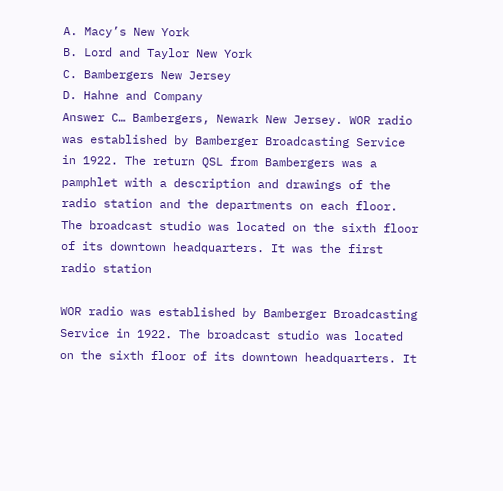A. Macy’s New York
B. Lord and Taylor New York
C. Bambergers New Jersey
D. Hahne and Company
Answer C… Bambergers, Newark New Jersey. WOR radio was established by Bamberger Broadcasting Service in 1922. The return QSL from Bambergers was a pamphlet with a description and drawings of the radio station and the departments on each floor. The broadcast studio was located on the sixth floor of its downtown headquarters. It was the first radio station

WOR radio was established by Bamberger Broadcasting Service in 1922. The broadcast studio was located on the sixth floor of its downtown headquarters. It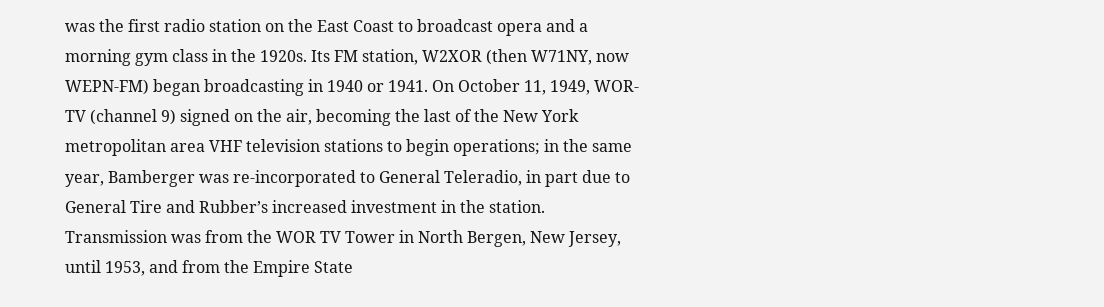was the first radio station on the East Coast to broadcast opera and a morning gym class in the 1920s. Its FM station, W2XOR (then W71NY, now WEPN-FM) began broadcasting in 1940 or 1941. On October 11, 1949, WOR-TV (channel 9) signed on the air, becoming the last of the New York metropolitan area VHF television stations to begin operations; in the same year, Bamberger was re-incorporated to General Teleradio, in part due to General Tire and Rubber’s increased investment in the station. Transmission was from the WOR TV Tower in North Bergen, New Jersey, until 1953, and from the Empire State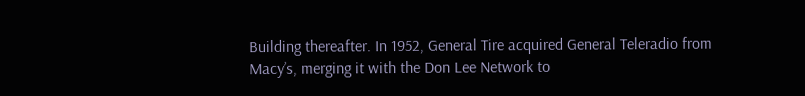Building thereafter. In 1952, General Tire acquired General Teleradio from Macy’s, merging it with the Don Lee Network to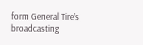form General Tire’s broadcasting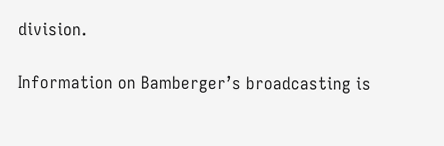division.

Information on Bamberger’s broadcasting is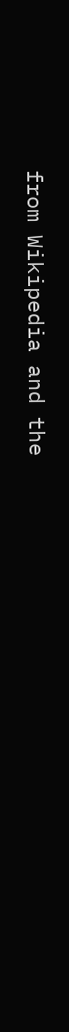from Wikipedia and the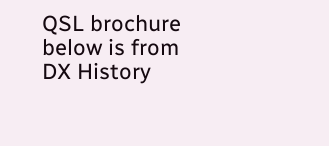QSL brochure below is from DX History